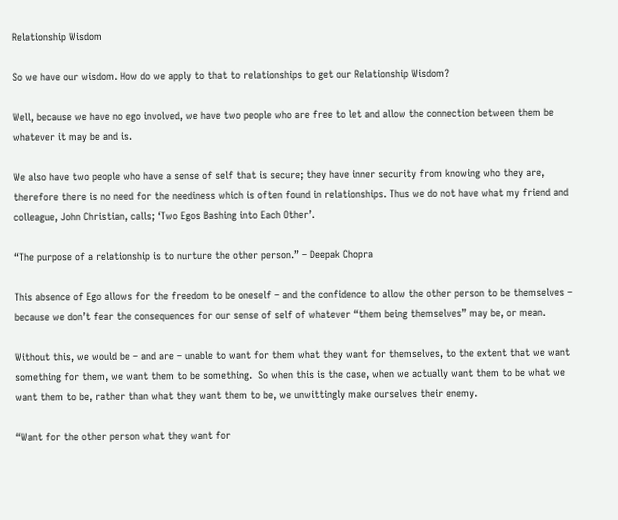Relationship Wisdom

So we have our wisdom. How do we apply to that to relationships to get our Relationship Wisdom?

Well, because we have no ego involved, we have two people who are free to let and allow the connection between them be whatever it may be and is.

We also have two people who have a sense of self that is secure; they have inner security from knowing who they are, therefore there is no need for the neediness which is often found in relationships. Thus we do not have what my friend and colleague, John Christian, calls; ‘Two Egos Bashing into Each Other’.

“The purpose of a relationship is to nurture the other person.” – Deepak Chopra

This absence of Ego allows for the freedom to be oneself – and the confidence to allow the other person to be themselves – because we don’t fear the consequences for our sense of self of whatever “them being themselves” may be, or mean.

Without this, we would be – and are – unable to want for them what they want for themselves, to the extent that we want something for them, we want them to be something.  So when this is the case, when we actually want them to be what we want them to be, rather than what they want them to be, we unwittingly make ourselves their enemy.

“Want for the other person what they want for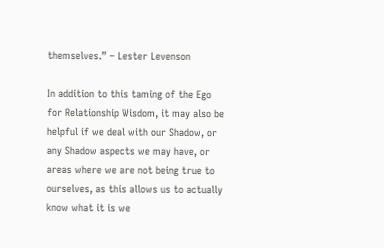themselves.” – Lester Levenson

In addition to this taming of the Ego for Relationship Wisdom, it may also be helpful if we deal with our Shadow, or any Shadow aspects we may have, or areas where we are not being true to ourselves, as this allows us to actually know what it is we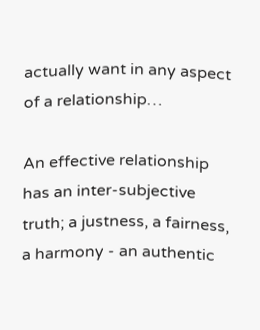actually want in any aspect of a relationship…

An effective relationship has an inter-subjective truth; a justness, a fairness, a harmony - an authentic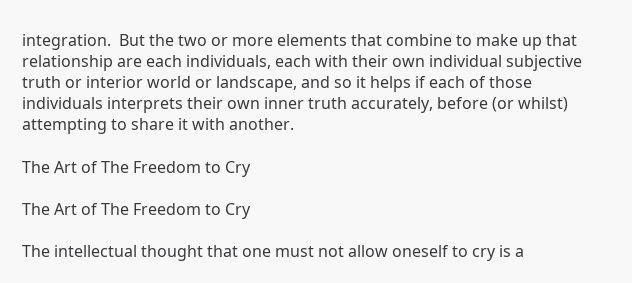integration.  But the two or more elements that combine to make up that relationship are each individuals, each with their own individual subjective truth or interior world or landscape, and so it helps if each of those individuals interprets their own inner truth accurately, before (or whilst) attempting to share it with another.

The Art of The Freedom to Cry

The Art of The Freedom to Cry

The intellectual thought that one must not allow oneself to cry is a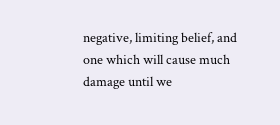negative, limiting belief, and one which will cause much damage until we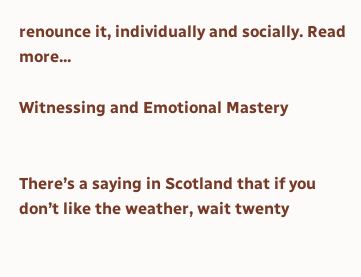renounce it, individually and socially. Read more...

Witnessing and Emotional Mastery


There’s a saying in Scotland that if you don’t like the weather, wait twenty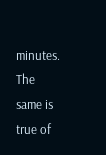minutes. The same is true of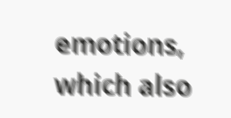emotions, which also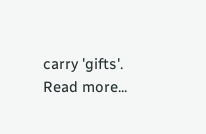carry 'gifts'. Read more...